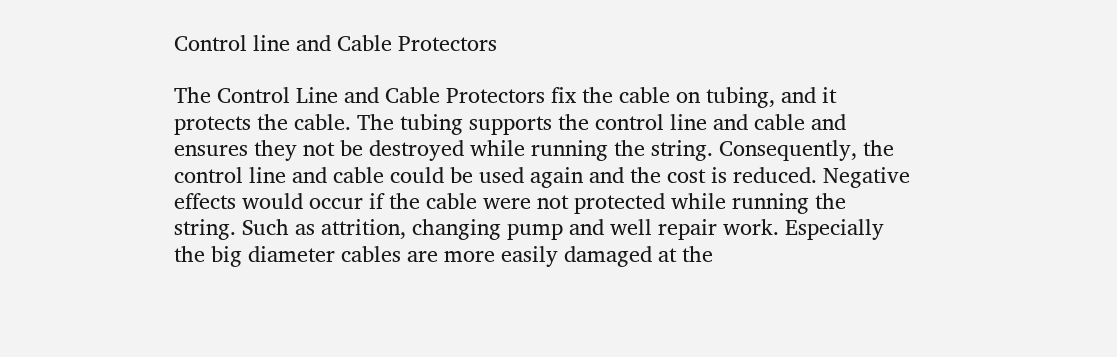Control line and Cable Protectors

The Control Line and Cable Protectors fix the cable on tubing, and it protects the cable. The tubing supports the control line and cable and ensures they not be destroyed while running the string. Consequently, the control line and cable could be used again and the cost is reduced. Negative effects would occur if the cable were not protected while running the string. Such as attrition, changing pump and well repair work. Especially the big diameter cables are more easily damaged at the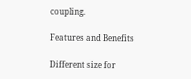coupling.

Features and Benefits

Different size for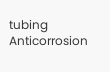tubing
Anticorrosion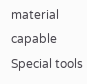material capable
Special tools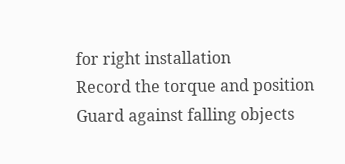for right installation
Record the torque and position
Guard against falling objects